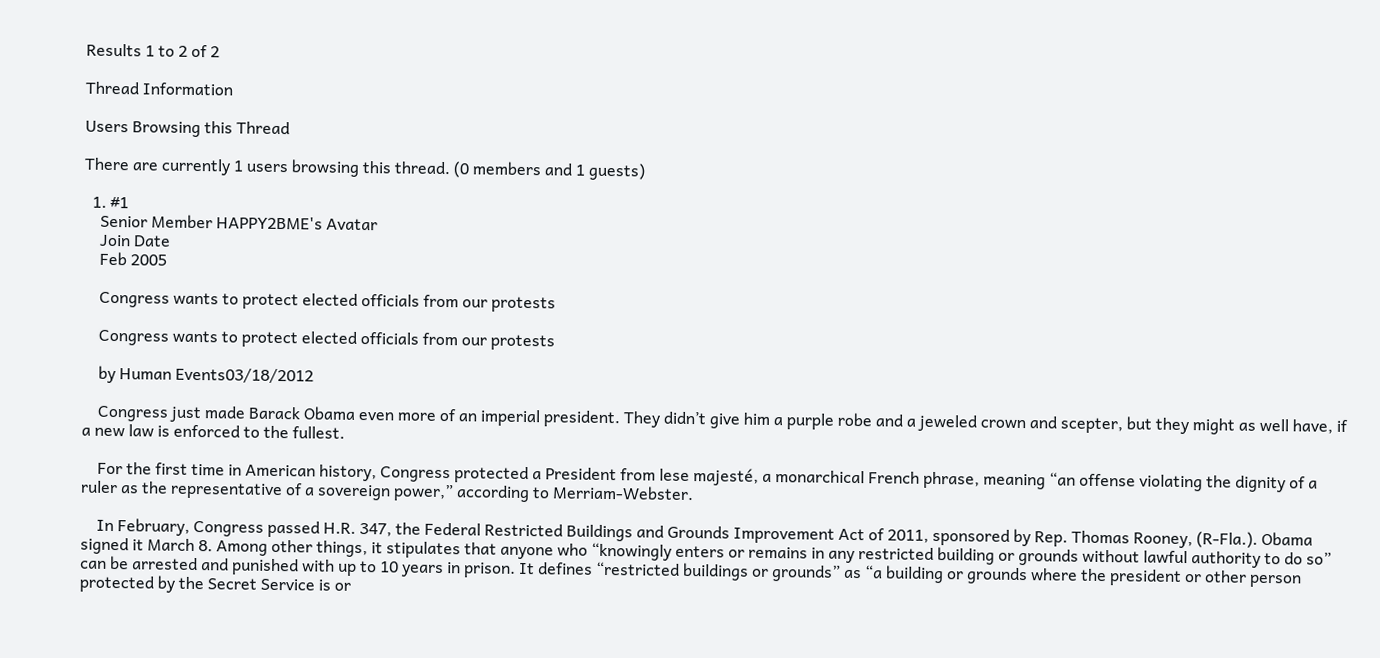Results 1 to 2 of 2

Thread Information

Users Browsing this Thread

There are currently 1 users browsing this thread. (0 members and 1 guests)

  1. #1
    Senior Member HAPPY2BME's Avatar
    Join Date
    Feb 2005

    Congress wants to protect elected officials from our protests

    Congress wants to protect elected officials from our protests

    by Human Events03/18/2012

    Congress just made Barack Obama even more of an imperial president. They didn’t give him a purple robe and a jeweled crown and scepter, but they might as well have, if a new law is enforced to the fullest.

    For the first time in American history, Congress protected a President from lese majesté, a monarchical French phrase, meaning “an offense violating the dignity of a ruler as the representative of a sovereign power,” according to Merriam-Webster.

    In February, Congress passed H.R. 347, the Federal Restricted Buildings and Grounds Improvement Act of 2011, sponsored by Rep. Thomas Rooney, (R-Fla.). Obama signed it March 8. Among other things, it stipulates that anyone who “knowingly enters or remains in any restricted building or grounds without lawful authority to do so” can be arrested and punished with up to 10 years in prison. It defines “restricted buildings or grounds” as “a building or grounds where the president or other person protected by the Secret Service is or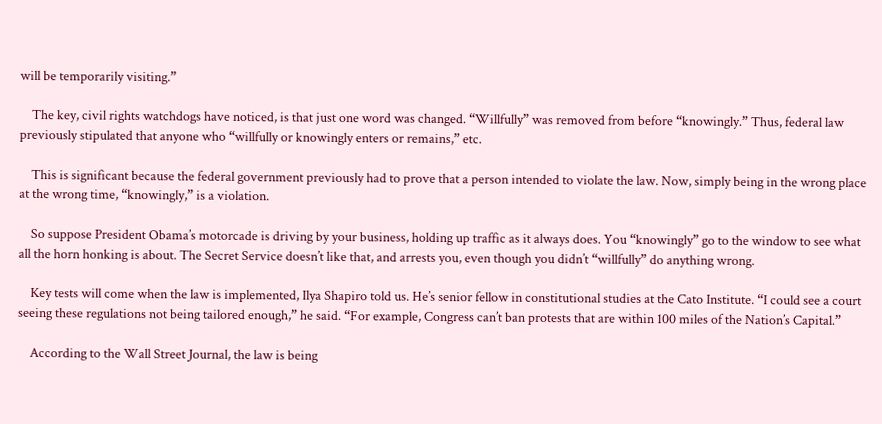will be temporarily visiting.”

    The key, civil rights watchdogs have noticed, is that just one word was changed. “Willfully” was removed from before “knowingly.” Thus, federal law previously stipulated that anyone who “willfully or knowingly enters or remains,” etc.

    This is significant because the federal government previously had to prove that a person intended to violate the law. Now, simply being in the wrong place at the wrong time, “knowingly,” is a violation.

    So suppose President Obama’s motorcade is driving by your business, holding up traffic as it always does. You “knowingly” go to the window to see what all the horn honking is about. The Secret Service doesn’t like that, and arrests you, even though you didn’t “willfully” do anything wrong.

    Key tests will come when the law is implemented, Ilya Shapiro told us. He’s senior fellow in constitutional studies at the Cato Institute. “I could see a court seeing these regulations not being tailored enough,” he said. “For example, Congress can’t ban protests that are within 100 miles of the Nation’s Capital.”

    According to the Wall Street Journal, the law is being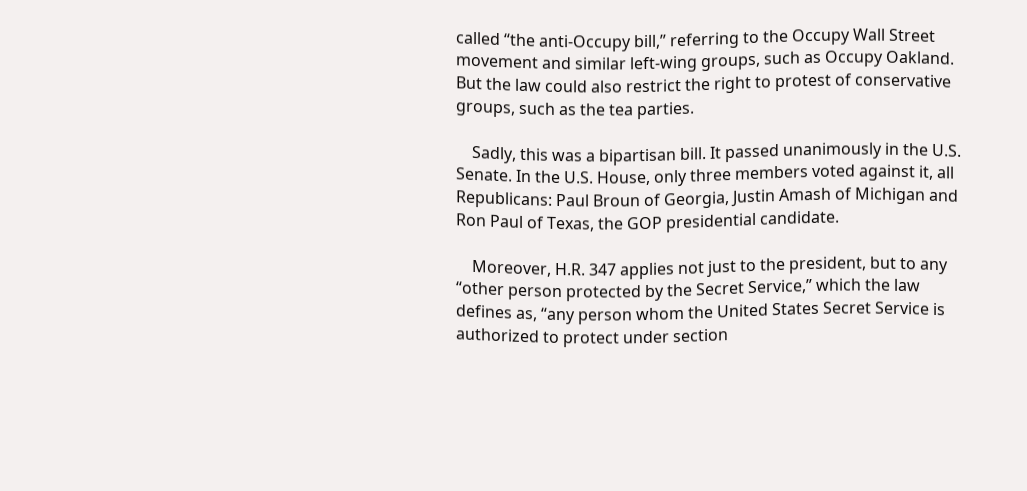called “the anti-Occupy bill,” referring to the Occupy Wall Street movement and similar left-wing groups, such as Occupy Oakland. But the law could also restrict the right to protest of conservative groups, such as the tea parties.

    Sadly, this was a bipartisan bill. It passed unanimously in the U.S. Senate. In the U.S. House, only three members voted against it, all Republicans: Paul Broun of Georgia, Justin Amash of Michigan and Ron Paul of Texas, the GOP presidential candidate.

    Moreover, H.R. 347 applies not just to the president, but to any “other person protected by the Secret Service,” which the law defines as, “any person whom the United States Secret Service is authorized to protect under section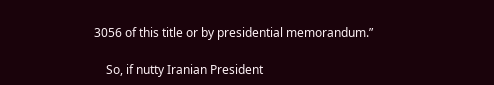3056 of this title or by presidential memorandum.”

    So, if nutty Iranian President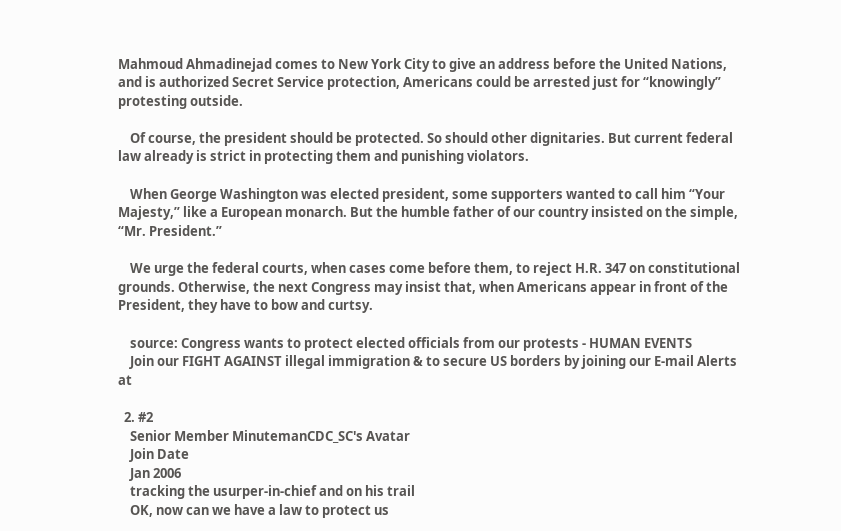Mahmoud Ahmadinejad comes to New York City to give an address before the United Nations, and is authorized Secret Service protection, Americans could be arrested just for “knowingly” protesting outside.

    Of course, the president should be protected. So should other dignitaries. But current federal law already is strict in protecting them and punishing violators.

    When George Washington was elected president, some supporters wanted to call him “Your Majesty,” like a European monarch. But the humble father of our country insisted on the simple, “Mr. President.”

    We urge the federal courts, when cases come before them, to reject H.R. 347 on constitutional grounds. Otherwise, the next Congress may insist that, when Americans appear in front of the President, they have to bow and curtsy.

    source: Congress wants to protect elected officials from our protests - HUMAN EVENTS
    Join our FIGHT AGAINST illegal immigration & to secure US borders by joining our E-mail Alerts at

  2. #2
    Senior Member MinutemanCDC_SC's Avatar
    Join Date
    Jan 2006
    tracking the usurper-in-chief and on his trail
    OK, now can we have a law to protect us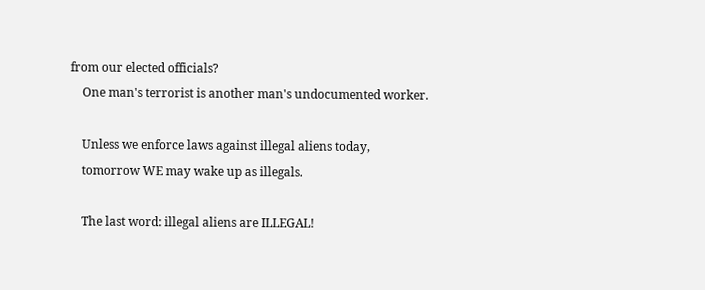from our elected officials?
    One man's terrorist is another man's undocumented worker.

    Unless we enforce laws against illegal aliens today,
    tomorrow WE may wake up as illegals.

    The last word: illegal aliens are ILLEGAL!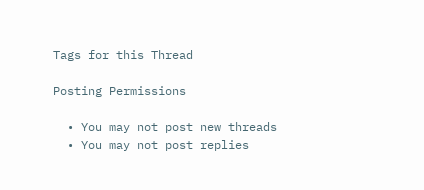Tags for this Thread

Posting Permissions

  • You may not post new threads
  • You may not post replies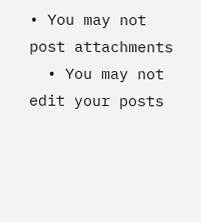• You may not post attachments
  • You may not edit your posts